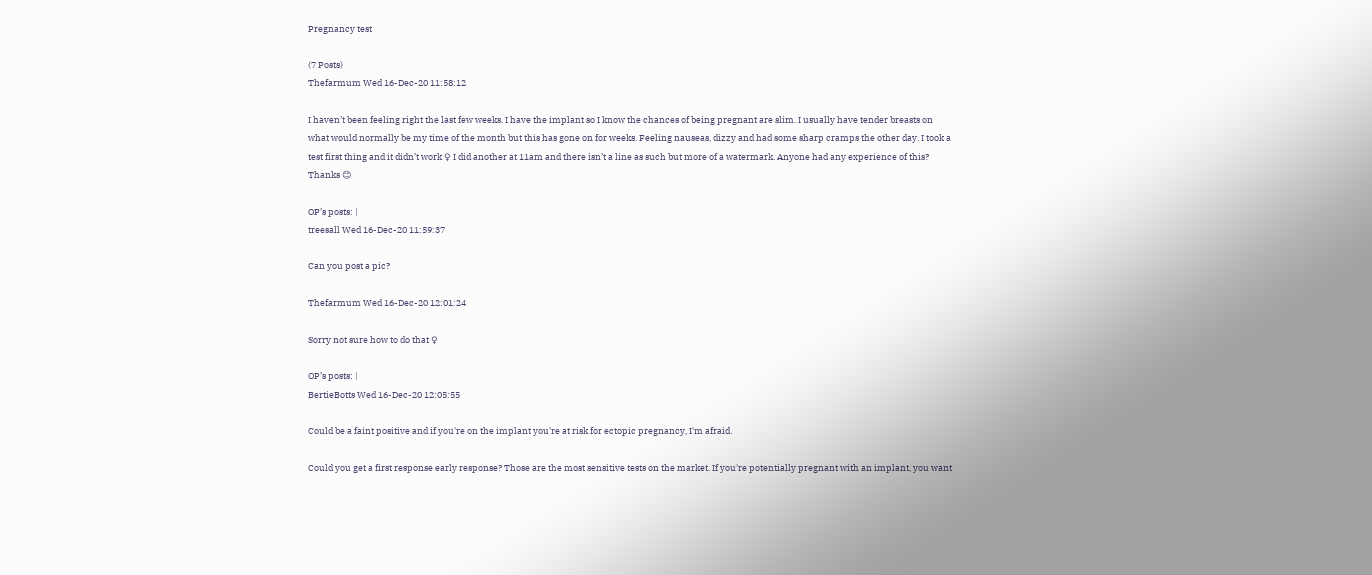Pregnancy test

(7 Posts)
Thefarmum Wed 16-Dec-20 11:58:12

I haven’t been feeling right the last few weeks. I have the implant so I know the chances of being pregnant are slim. I usually have tender breasts on what would normally be my time of the month but this has gone on for weeks. Feeling nauseas, dizzy and had some sharp cramps the other day. I took a test first thing and it didn’t work ♀ I did another at 11am and there isn’t a line as such but more of a watermark. Anyone had any experience of this? Thanks 😊

OP’s posts: |
treesall Wed 16-Dec-20 11:59:37

Can you post a pic?

Thefarmum Wed 16-Dec-20 12:01:24

Sorry not sure how to do that ♀

OP’s posts: |
BertieBotts Wed 16-Dec-20 12:05:55

Could be a faint positive and if you're on the implant you're at risk for ectopic pregnancy, I'm afraid.

Could you get a first response early response? Those are the most sensitive tests on the market. If you're potentially pregnant with an implant, you want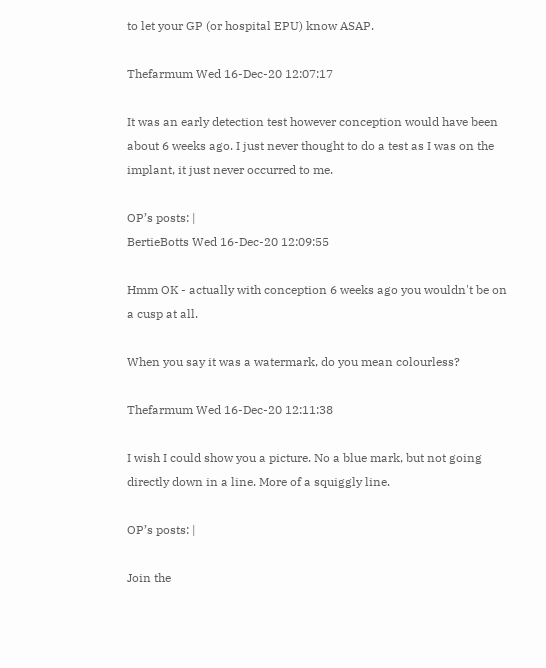to let your GP (or hospital EPU) know ASAP.

Thefarmum Wed 16-Dec-20 12:07:17

It was an early detection test however conception would have been about 6 weeks ago. I just never thought to do a test as I was on the implant, it just never occurred to me.

OP’s posts: |
BertieBotts Wed 16-Dec-20 12:09:55

Hmm OK - actually with conception 6 weeks ago you wouldn't be on a cusp at all.

When you say it was a watermark, do you mean colourless?

Thefarmum Wed 16-Dec-20 12:11:38

I wish I could show you a picture. No a blue mark, but not going directly down in a line. More of a squiggly line.

OP’s posts: |

Join the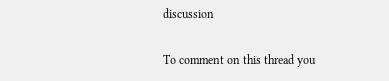discussion

To comment on this thread you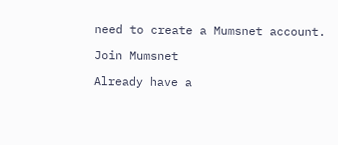need to create a Mumsnet account.

Join Mumsnet

Already have a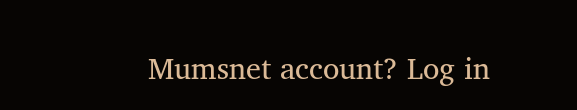Mumsnet account? Log in